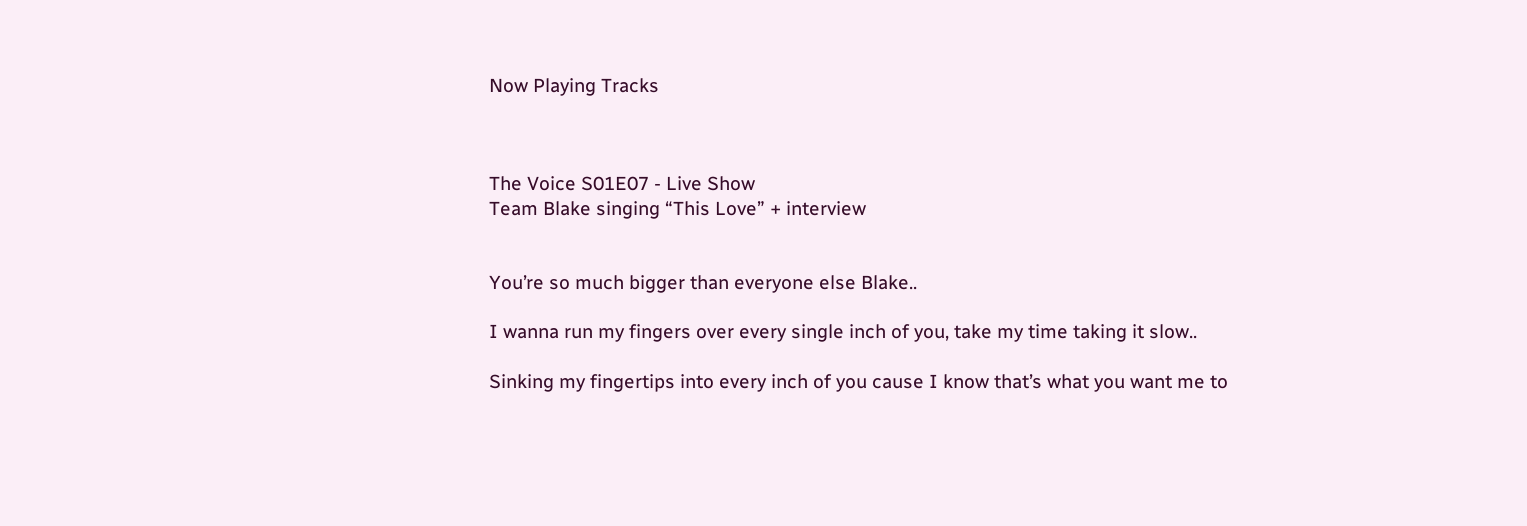Now Playing Tracks



The Voice S01E07 - Live Show
Team Blake singing “This Love” + interview


You’re so much bigger than everyone else Blake..

I wanna run my fingers over every single inch of you, take my time taking it slow..

Sinking my fingertips into every inch of you cause I know that’s what you want me to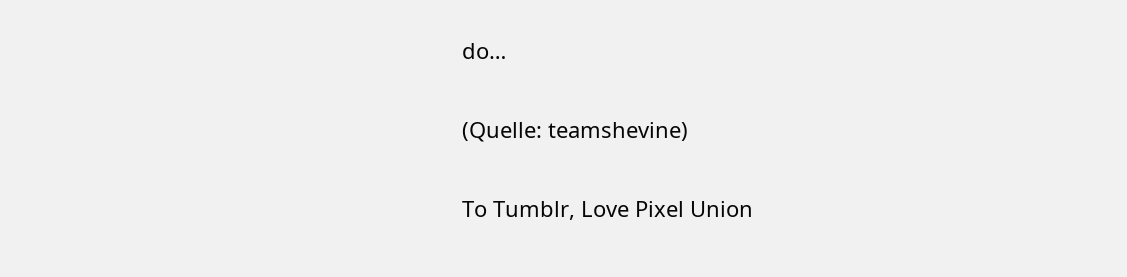do…

(Quelle: teamshevine)

To Tumblr, Love Pixel Union